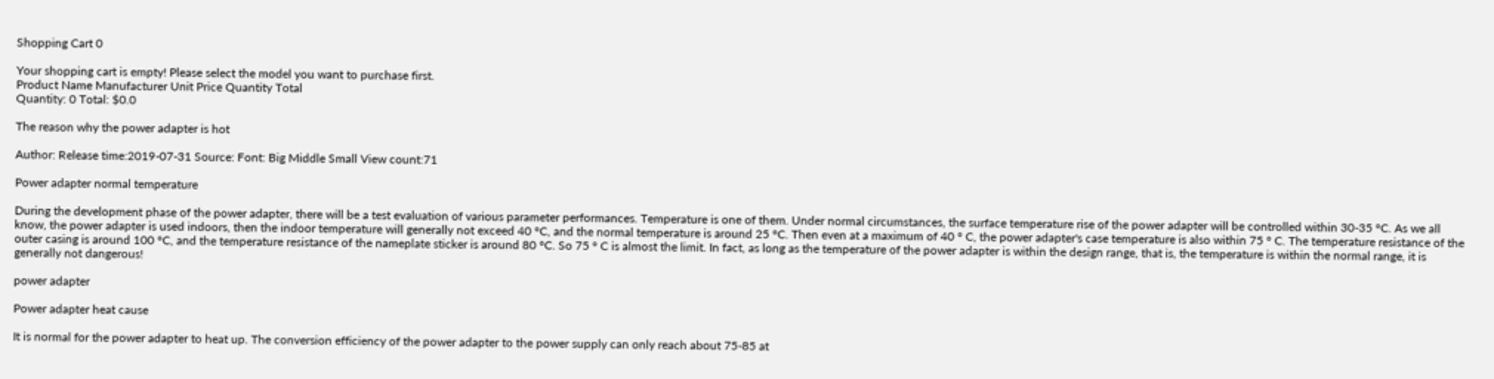Shopping Cart 0

Your shopping cart is empty! Please select the model you want to purchase first.
Product Name Manufacturer Unit Price Quantity Total
Quantity: 0 Total: $0.0

The reason why the power adapter is hot

Author: Release time:2019-07-31 Source: Font: Big Middle Small View count:71

Power adapter normal temperature

During the development phase of the power adapter, there will be a test evaluation of various parameter performances. Temperature is one of them. Under normal circumstances, the surface temperature rise of the power adapter will be controlled within 30-35 °C. As we all know, the power adapter is used indoors, then the indoor temperature will generally not exceed 40 °C, and the normal temperature is around 25 °C. Then even at a maximum of 40 ° C, the power adapter's case temperature is also within 75 ° C. The temperature resistance of the outer casing is around 100 °C, and the temperature resistance of the nameplate sticker is around 80 °C. So 75 ° C is almost the limit. In fact, as long as the temperature of the power adapter is within the design range, that is, the temperature is within the normal range, it is generally not dangerous!

power adapter

Power adapter heat cause

It is normal for the power adapter to heat up. The conversion efficiency of the power adapter to the power supply can only reach about 75-85 at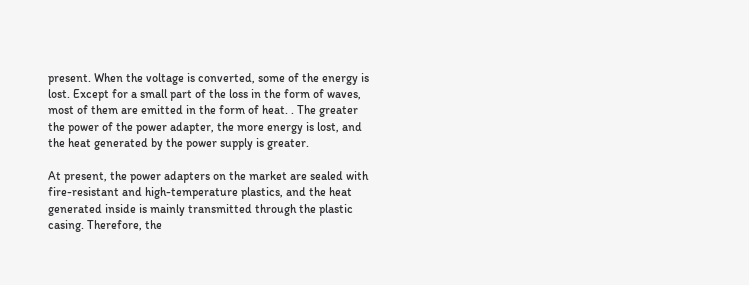present. When the voltage is converted, some of the energy is lost. Except for a small part of the loss in the form of waves, most of them are emitted in the form of heat. . The greater the power of the power adapter, the more energy is lost, and the heat generated by the power supply is greater.

At present, the power adapters on the market are sealed with fire-resistant and high-temperature plastics, and the heat generated inside is mainly transmitted through the plastic casing. Therefore, the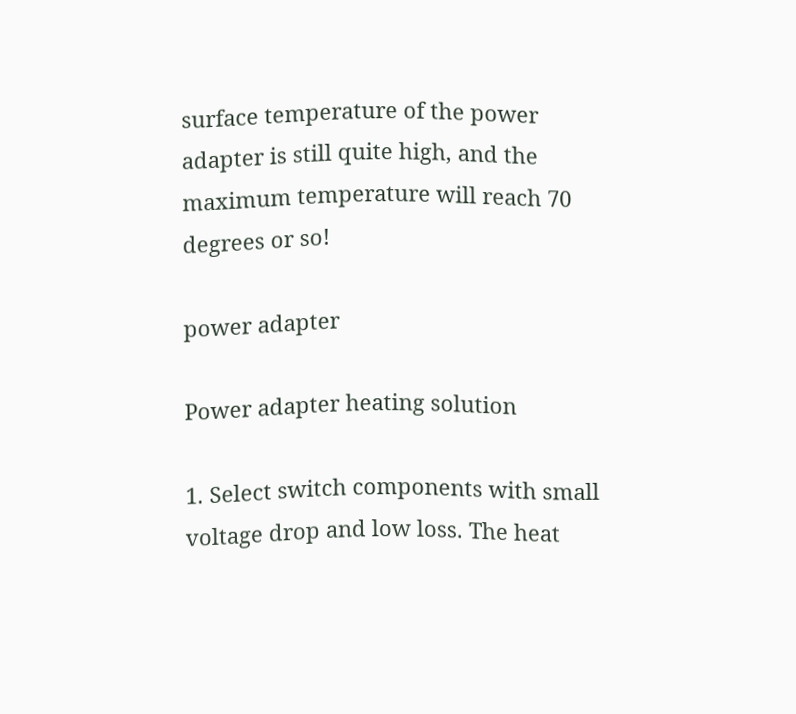surface temperature of the power adapter is still quite high, and the maximum temperature will reach 70 degrees or so!

power adapter

Power adapter heating solution

1. Select switch components with small voltage drop and low loss. The heat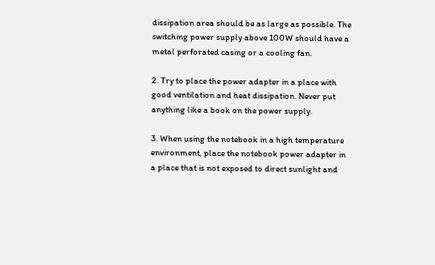dissipation area should be as large as possible. The switching power supply above 100W should have a metal perforated casing or a cooling fan.

2. Try to place the power adapter in a place with good ventilation and heat dissipation. Never put anything like a book on the power supply.

3. When using the notebook in a high temperature environment, place the notebook power adapter in a place that is not exposed to direct sunlight and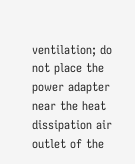ventilation; do not place the power adapter near the heat dissipation air outlet of the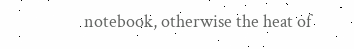notebook, otherwise the heat of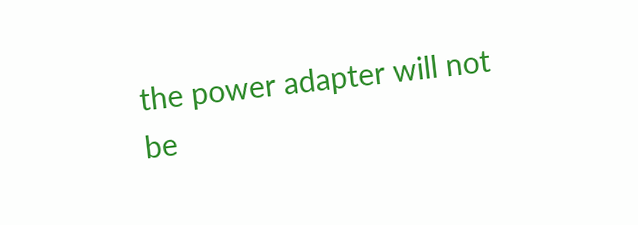the power adapter will not be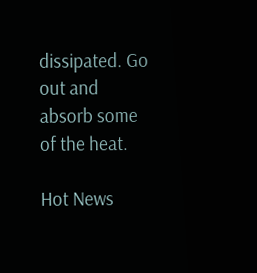dissipated. Go out and absorb some of the heat.

Hot News